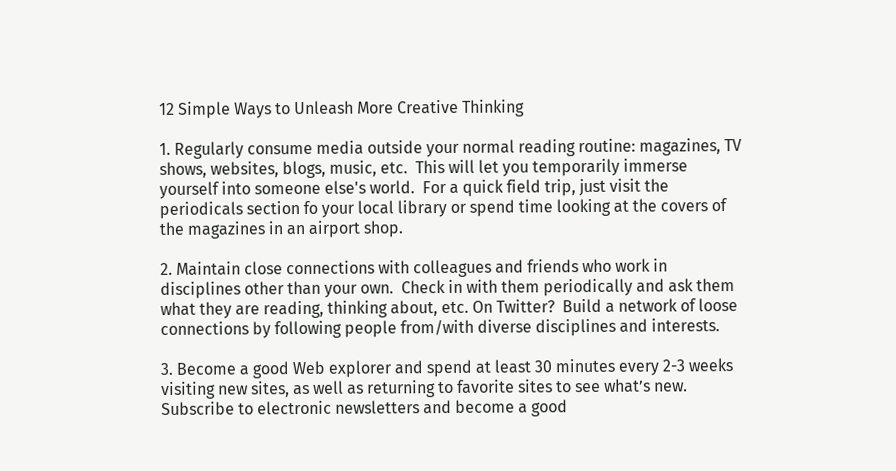12 Simple Ways to Unleash More Creative Thinking

1. Regularly consume media outside your normal reading routine: magazines, TV shows, websites, blogs, music, etc.  This will let you temporarily immerse yourself into someone else's world.  For a quick field trip, just visit the periodicals section fo your local library or spend time looking at the covers of the magazines in an airport shop.

2. Maintain close connections with colleagues and friends who work in disciplines other than your own.  Check in with them periodically and ask them what they are reading, thinking about, etc. On Twitter?  Build a network of loose connections by following people from/with diverse disciplines and interests.

3. Become a good Web explorer and spend at least 30 minutes every 2-3 weeks visiting new sites, as well as returning to favorite sites to see what’s new.  Subscribe to electronic newsletters and become a good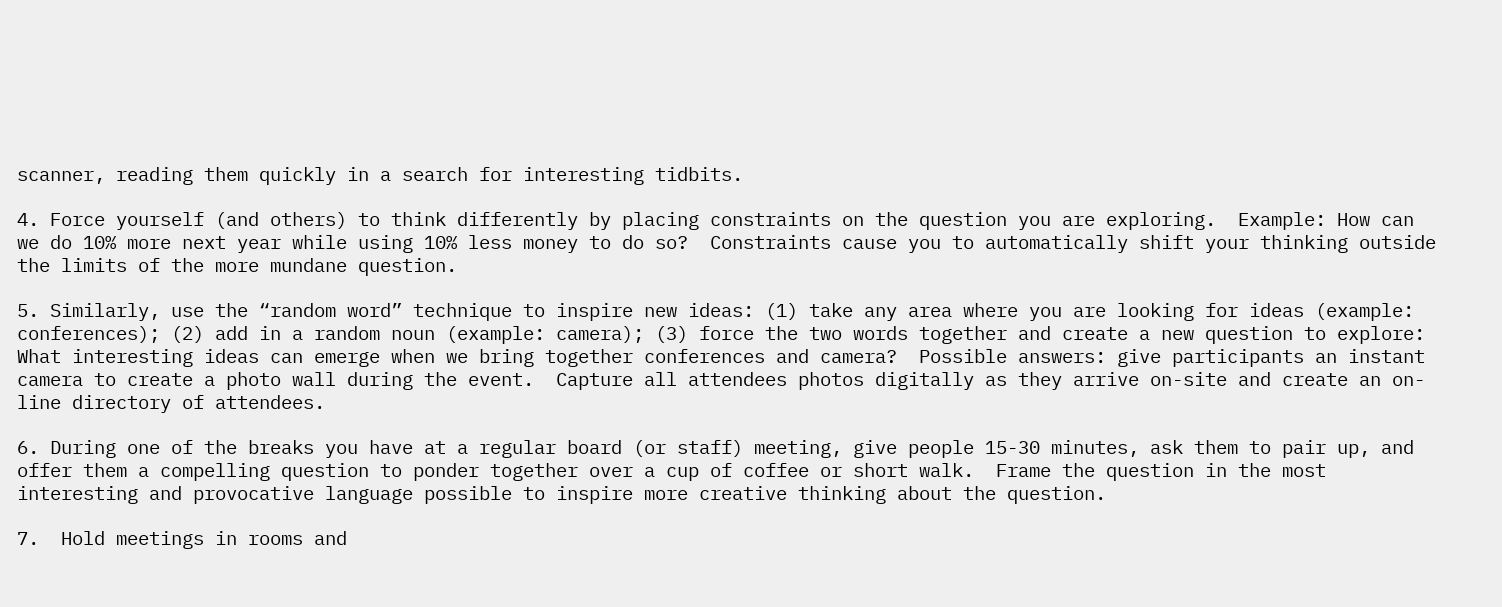scanner, reading them quickly in a search for interesting tidbits.

4. Force yourself (and others) to think differently by placing constraints on the question you are exploring.  Example: How can we do 10% more next year while using 10% less money to do so?  Constraints cause you to automatically shift your thinking outside the limits of the more mundane question.

5. Similarly, use the “random word” technique to inspire new ideas: (1) take any area where you are looking for ideas (example: conferences); (2) add in a random noun (example: camera); (3) force the two words together and create a new question to explore: What interesting ideas can emerge when we bring together conferences and camera?  Possible answers: give participants an instant camera to create a photo wall during the event.  Capture all attendees photos digitally as they arrive on-site and create an on-line directory of attendees.

6. During one of the breaks you have at a regular board (or staff) meeting, give people 15-30 minutes, ask them to pair up, and offer them a compelling question to ponder together over a cup of coffee or short walk.  Frame the question in the most interesting and provocative language possible to inspire more creative thinking about the question.

7.  Hold meetings in rooms and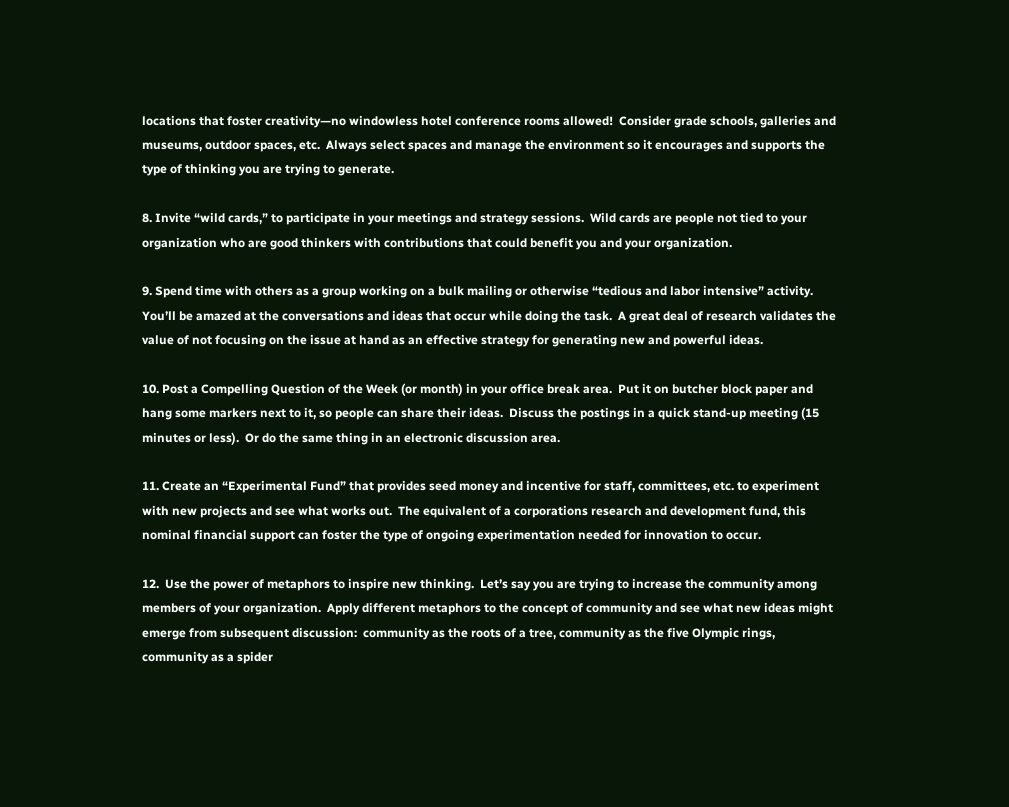locations that foster creativity—no windowless hotel conference rooms allowed!  Consider grade schools, galleries and museums, outdoor spaces, etc.  Always select spaces and manage the environment so it encourages and supports the type of thinking you are trying to generate.

8. Invite “wild cards,” to participate in your meetings and strategy sessions.  Wild cards are people not tied to your organization who are good thinkers with contributions that could benefit you and your organization.

9. Spend time with others as a group working on a bulk mailing or otherwise “tedious and labor intensive” activity.  You’ll be amazed at the conversations and ideas that occur while doing the task.  A great deal of research validates the value of not focusing on the issue at hand as an effective strategy for generating new and powerful ideas.

10. Post a Compelling Question of the Week (or month) in your office break area.  Put it on butcher block paper and hang some markers next to it, so people can share their ideas.  Discuss the postings in a quick stand-up meeting (15 minutes or less).  Or do the same thing in an electronic discussion area.

11. Create an “Experimental Fund” that provides seed money and incentive for staff, committees, etc. to experiment with new projects and see what works out.  The equivalent of a corporations research and development fund, this nominal financial support can foster the type of ongoing experimentation needed for innovation to occur.

12.  Use the power of metaphors to inspire new thinking.  Let’s say you are trying to increase the community among members of your organization.  Apply different metaphors to the concept of community and see what new ideas might emerge from subsequent discussion:  community as the roots of a tree, community as the five Olympic rings, community as a spider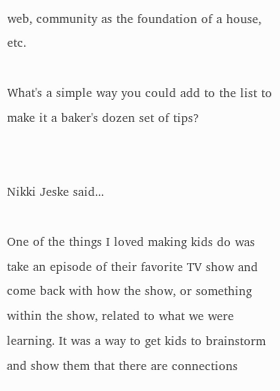web, community as the foundation of a house, etc.

What's a simple way you could add to the list to make it a baker's dozen set of tips?


Nikki Jeske said...

One of the things I loved making kids do was take an episode of their favorite TV show and come back with how the show, or something within the show, related to what we were learning. It was a way to get kids to brainstorm and show them that there are connections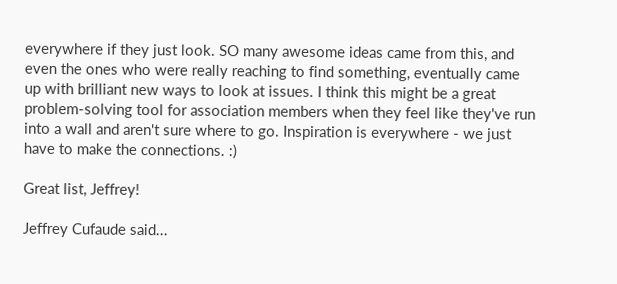everywhere if they just look. SO many awesome ideas came from this, and even the ones who were really reaching to find something, eventually came up with brilliant new ways to look at issues. I think this might be a great problem-solving tool for association members when they feel like they've run into a wall and aren't sure where to go. Inspiration is everywhere - we just have to make the connections. :)

Great list, Jeffrey!

Jeffrey Cufaude said...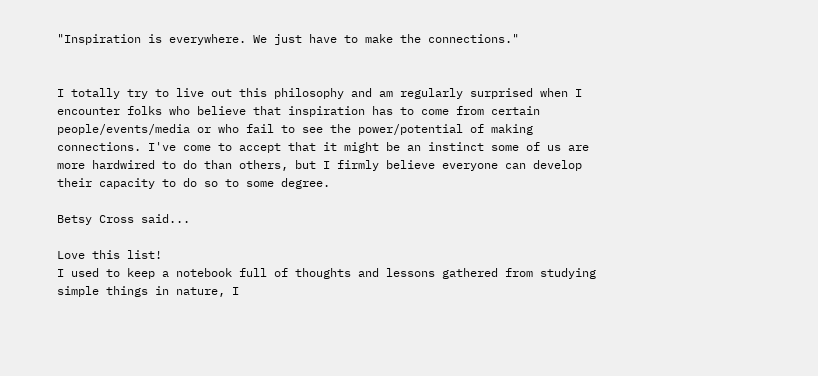"Inspiration is everywhere. We just have to make the connections."


I totally try to live out this philosophy and am regularly surprised when I encounter folks who believe that inspiration has to come from certain people/events/media or who fail to see the power/potential of making connections. I've come to accept that it might be an instinct some of us are more hardwired to do than others, but I firmly believe everyone can develop their capacity to do so to some degree.

Betsy Cross said...

Love this list!
I used to keep a notebook full of thoughts and lessons gathered from studying simple things in nature, I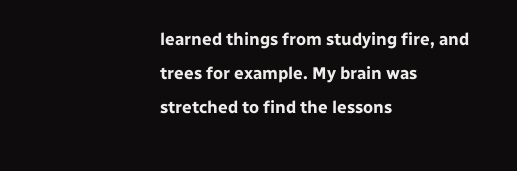learned things from studying fire, and trees for example. My brain was stretched to find the lessons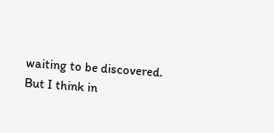waiting to be discovered. But I think in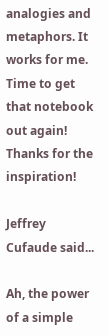analogies and metaphors. It works for me.
Time to get that notebook out again!
Thanks for the inspiration!

Jeffrey Cufaude said...

Ah, the power of a simple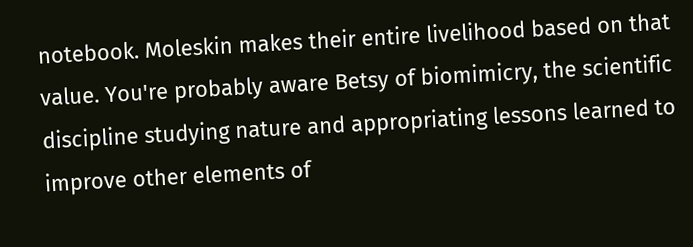notebook. Moleskin makes their entire livelihood based on that value. You're probably aware Betsy of biomimicry, the scientific discipline studying nature and appropriating lessons learned to improve other elements of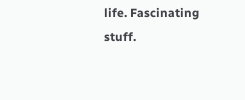life. Fascinating stuff.